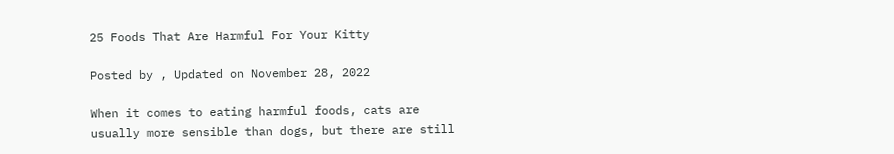25 Foods That Are Harmful For Your Kitty

Posted by , Updated on November 28, 2022

When it comes to eating harmful foods, cats are usually more sensible than dogs, but there are still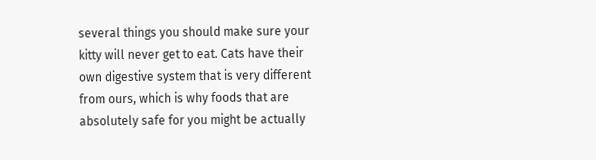several things you should make sure your kitty will never get to eat. Cats have their own digestive system that is very different from ours, which is why foods that are absolutely safe for you might be actually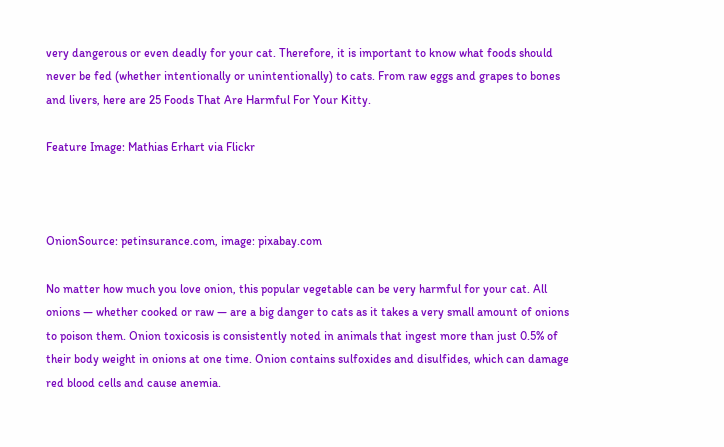very dangerous or even deadly for your cat. Therefore, it is important to know what foods should never be fed (whether intentionally or unintentionally) to cats. From raw eggs and grapes to bones and livers, here are 25 Foods That Are Harmful For Your Kitty.

Feature Image: Mathias Erhart via Flickr



OnionSource: petinsurance.com, image: pixabay.com

No matter how much you love onion, this popular vegetable can be very harmful for your cat. All onions — whether cooked or raw — are a big danger to cats as it takes a very small amount of onions to poison them. Onion toxicosis is consistently noted in animals that ingest more than just 0.5% of their body weight in onions at one time. Onion contains sulfoxides and disulfides, which can damage red blood cells and cause anemia.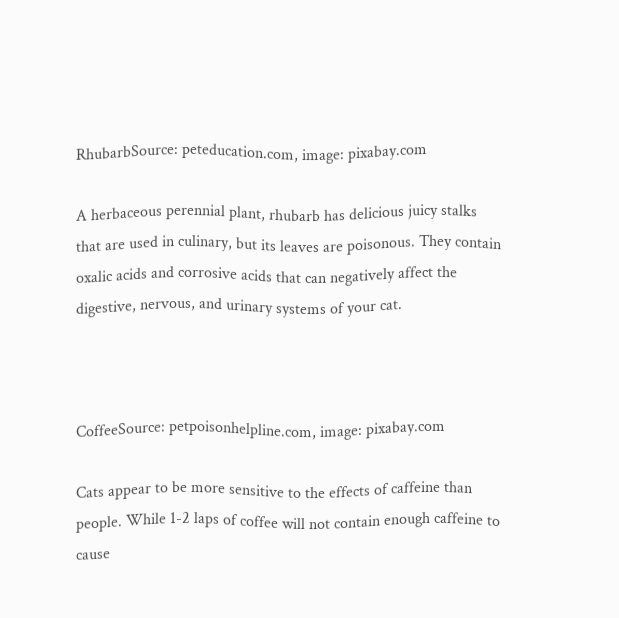RhubarbSource: peteducation.com, image: pixabay.com

A herbaceous perennial plant, rhubarb has delicious juicy stalks that are used in culinary, but its leaves are poisonous. They contain oxalic acids and corrosive acids that can negatively affect the digestive, nervous, and urinary systems of your cat.



CoffeeSource: petpoisonhelpline.com, image: pixabay.com

Cats appear to be more sensitive to the effects of caffeine than people. While 1-2 laps of coffee will not contain enough caffeine to cause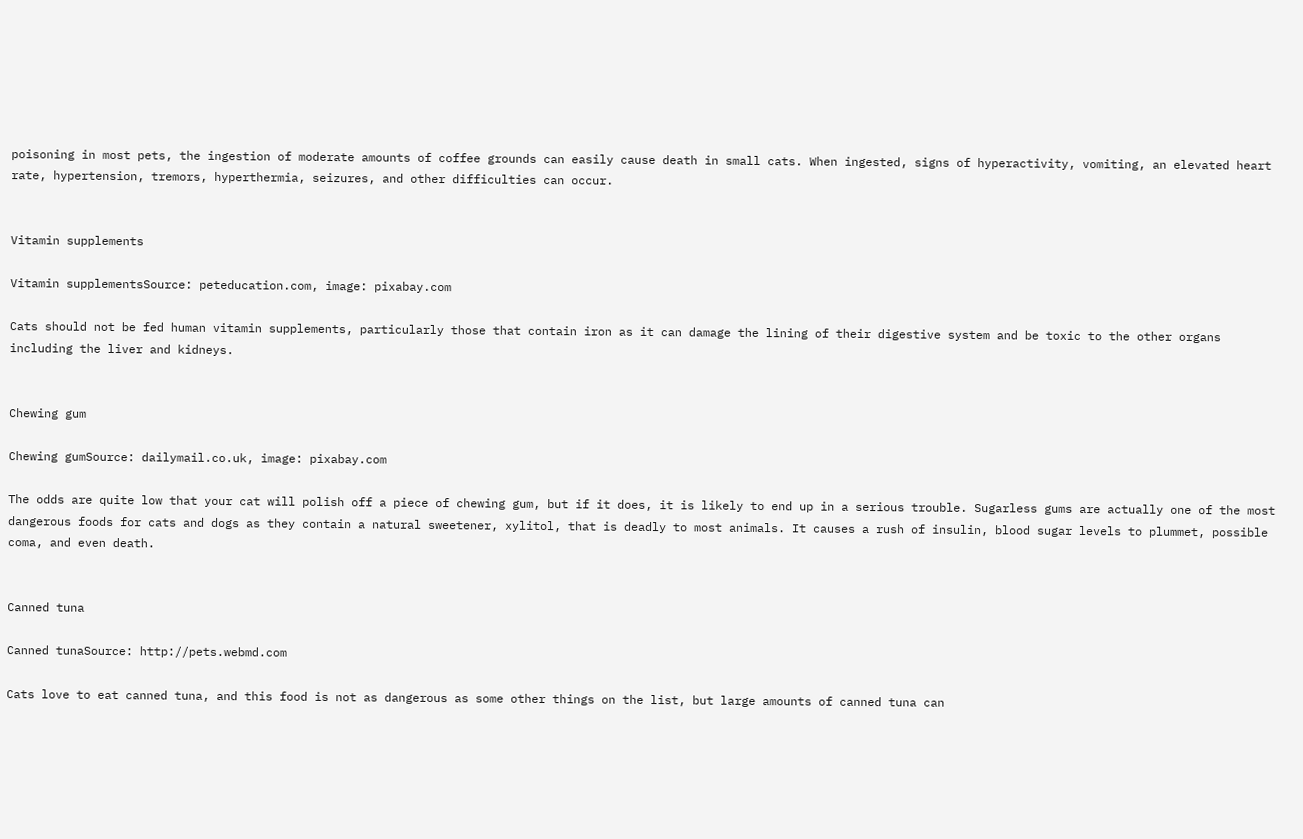poisoning in most pets, the ingestion of moderate amounts of coffee grounds can easily cause death in small cats. When ingested, signs of hyperactivity, vomiting, an elevated heart rate, hypertension, tremors, hyperthermia, seizures, and other difficulties can occur.


Vitamin supplements

Vitamin supplementsSource: peteducation.com, image: pixabay.com

Cats should not be fed human vitamin supplements, particularly those that contain iron as it can damage the lining of their digestive system and be toxic to the other organs including the liver and kidneys.


Chewing gum

Chewing gumSource: dailymail.co.uk, image: pixabay.com

The odds are quite low that your cat will polish off a piece of chewing gum, but if it does, it is likely to end up in a serious trouble. Sugarless gums are actually one of the most dangerous foods for cats and dogs as they contain a natural sweetener, xylitol, that is deadly to most animals. It causes a rush of insulin, blood sugar levels to plummet, possible coma, and even death.


Canned tuna

Canned tunaSource: http://pets.webmd.com

Cats love to eat canned tuna, and this food is not as dangerous as some other things on the list, but large amounts of canned tuna can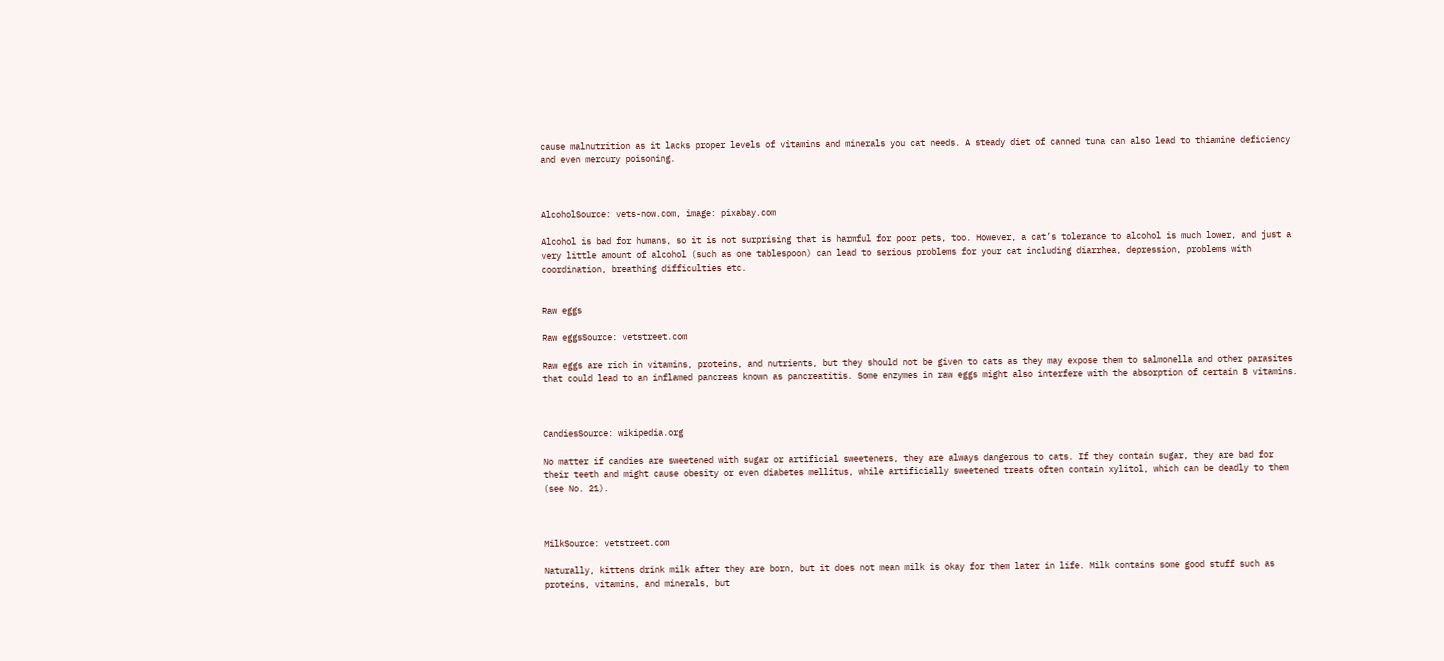cause malnutrition as it lacks proper levels of vitamins and minerals you cat needs. A steady diet of canned tuna can also lead to thiamine deficiency and even mercury poisoning.



AlcoholSource: vets-now.com, image: pixabay.com

Alcohol is bad for humans, so it is not surprising that is harmful for poor pets, too. However, a cat’s tolerance to alcohol is much lower, and just a very little amount of alcohol (such as one tablespoon) can lead to serious problems for your cat including diarrhea, depression, problems with coordination, breathing difficulties etc.


Raw eggs

Raw eggsSource: vetstreet.com

Raw eggs are rich in vitamins, proteins, and nutrients, but they should not be given to cats as they may expose them to salmonella and other parasites that could lead to an inflamed pancreas known as pancreatitis. Some enzymes in raw eggs might also interfere with the absorption of certain B vitamins.



CandiesSource: wikipedia.org

No matter if candies are sweetened with sugar or artificial sweeteners, they are always dangerous to cats. If they contain sugar, they are bad for their teeth and might cause obesity or even diabetes mellitus, while artificially sweetened treats often contain xylitol, which can be deadly to them (see No. 21).



MilkSource: vetstreet.com

Naturally, kittens drink milk after they are born, but it does not mean milk is okay for them later in life. Milk contains some good stuff such as proteins, vitamins, and minerals, but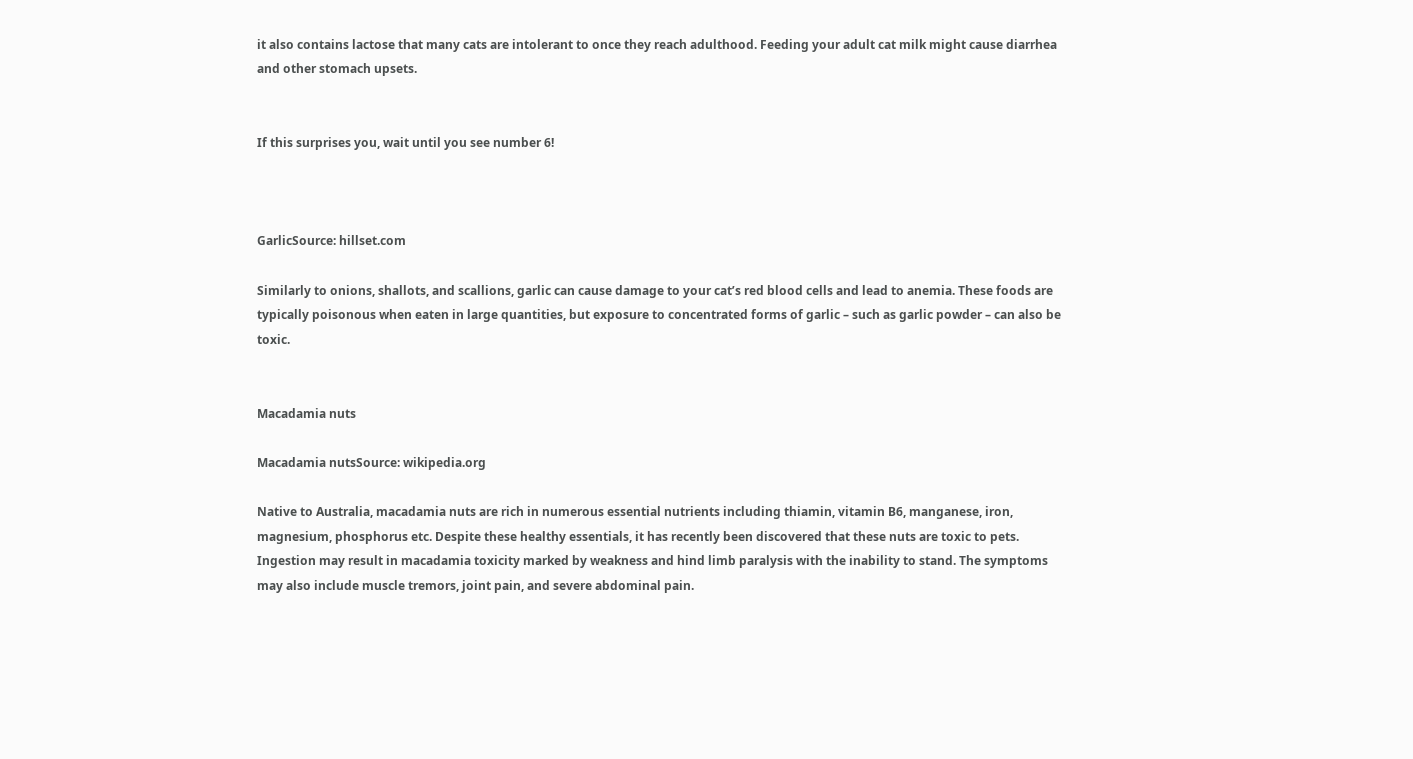it also contains lactose that many cats are intolerant to once they reach adulthood. Feeding your adult cat milk might cause diarrhea and other stomach upsets.


If this surprises you, wait until you see number 6!



GarlicSource: hillset.com

Similarly to onions, shallots, and scallions, garlic can cause damage to your cat’s red blood cells and lead to anemia. These foods are typically poisonous when eaten in large quantities, but exposure to concentrated forms of garlic – such as garlic powder – can also be toxic.


Macadamia nuts

Macadamia nutsSource: wikipedia.org

Native to Australia, macadamia nuts are rich in numerous essential nutrients including thiamin, vitamin B6, manganese, iron, magnesium, phosphorus etc. Despite these healthy essentials, it has recently been discovered that these nuts are toxic to pets. Ingestion may result in macadamia toxicity marked by weakness and hind limb paralysis with the inability to stand. The symptoms may also include muscle tremors, joint pain, and severe abdominal pain.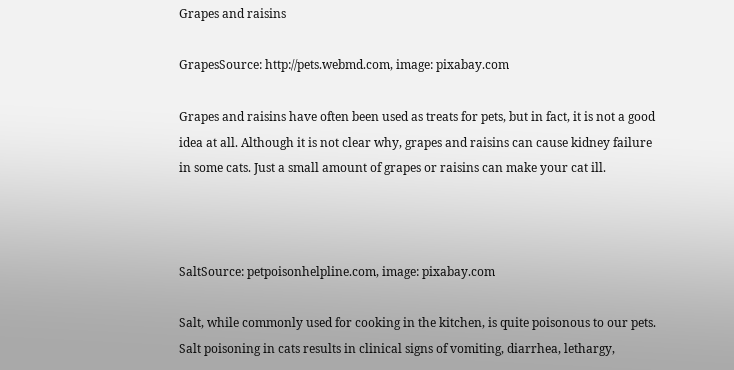Grapes and raisins

GrapesSource: http://pets.webmd.com, image: pixabay.com

Grapes and raisins have often been used as treats for pets, but in fact, it is not a good idea at all. Although it is not clear why, grapes and raisins can cause kidney failure in some cats. Just a small amount of grapes or raisins can make your cat ill.



SaltSource: petpoisonhelpline.com, image: pixabay.com

Salt, while commonly used for cooking in the kitchen, is quite poisonous to our pets. Salt poisoning in cats results in clinical signs of vomiting, diarrhea, lethargy,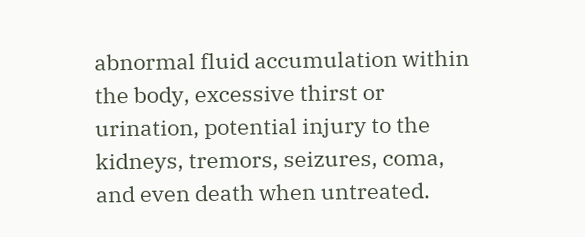abnormal fluid accumulation within the body, excessive thirst or urination, potential injury to the kidneys, tremors, seizures, coma, and even death when untreated.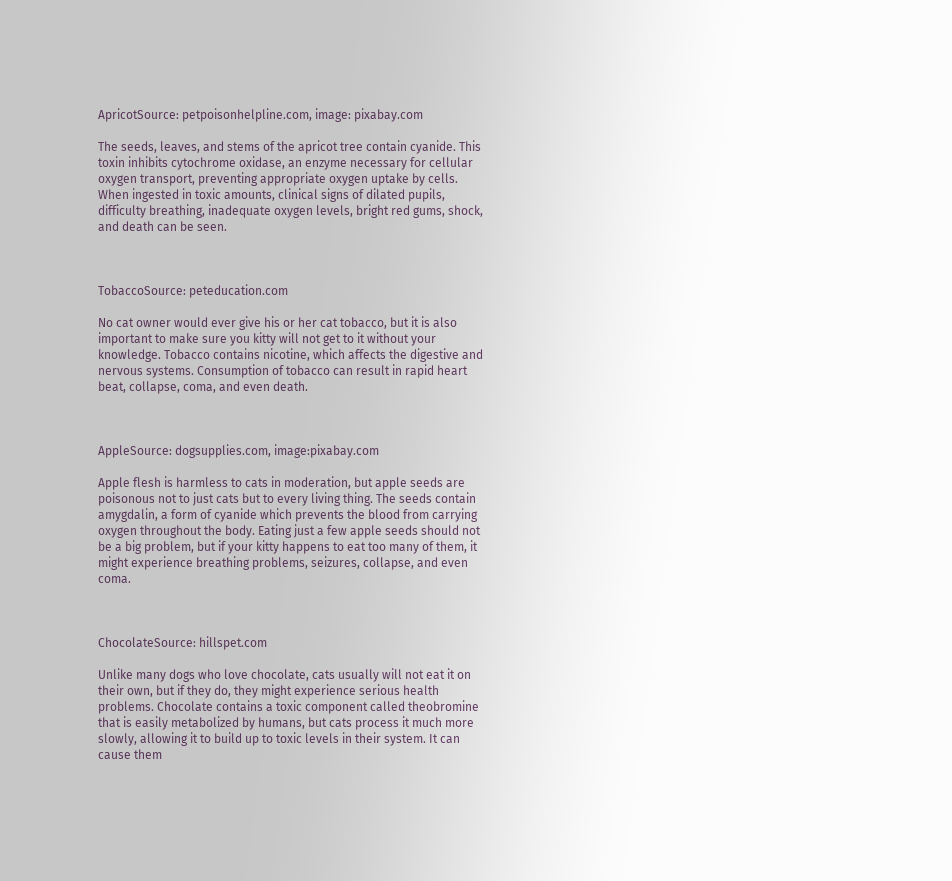ApricotSource: petpoisonhelpline.com, image: pixabay.com

The seeds, leaves, and stems of the apricot tree contain cyanide. This toxin inhibits cytochrome oxidase, an enzyme necessary for cellular oxygen transport, preventing appropriate oxygen uptake by cells. When ingested in toxic amounts, clinical signs of dilated pupils, difficulty breathing, inadequate oxygen levels, bright red gums, shock, and death can be seen.



TobaccoSource: peteducation.com

No cat owner would ever give his or her cat tobacco, but it is also important to make sure you kitty will not get to it without your knowledge. Tobacco contains nicotine, which affects the digestive and nervous systems. Consumption of tobacco can result in rapid heart beat, collapse, coma, and even death.



AppleSource: dogsupplies.com, image:pixabay.com

Apple flesh is harmless to cats in moderation, but apple seeds are poisonous not to just cats but to every living thing. The seeds contain amygdalin, a form of cyanide which prevents the blood from carrying oxygen throughout the body. Eating just a few apple seeds should not be a big problem, but if your kitty happens to eat too many of them, it might experience breathing problems, seizures, collapse, and even coma.



ChocolateSource: hillspet.com

Unlike many dogs who love chocolate, cats usually will not eat it on their own, but if they do, they might experience serious health problems. Chocolate contains a toxic component called theobromine that is easily metabolized by humans, but cats process it much more slowly, allowing it to build up to toxic levels in their system. It can cause them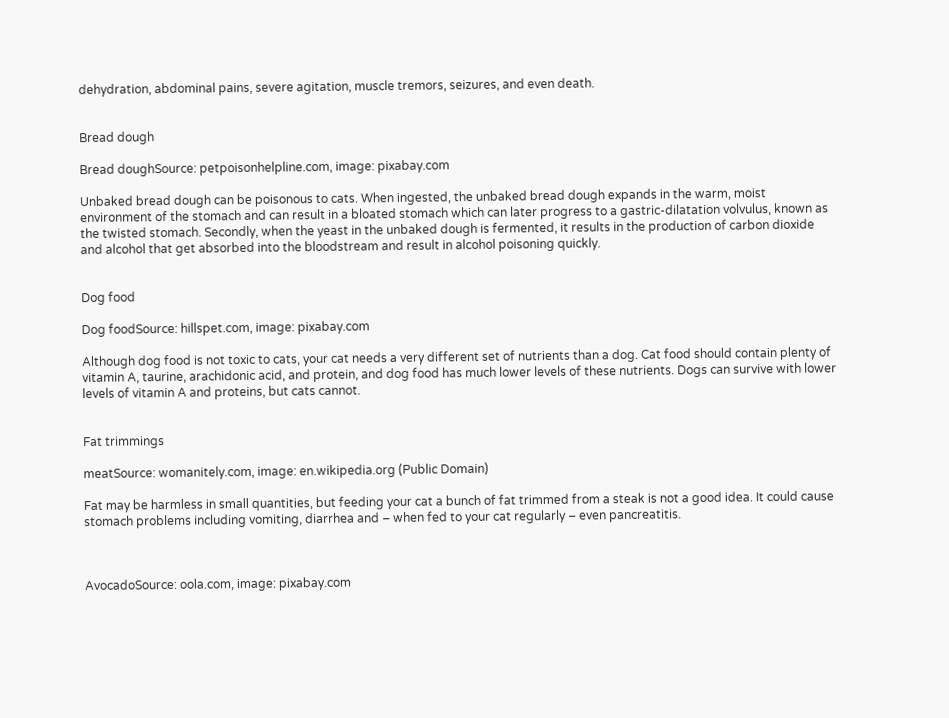dehydration, abdominal pains, severe agitation, muscle tremors, seizures, and even death.


Bread dough

Bread doughSource: petpoisonhelpline.com, image: pixabay.com

Unbaked bread dough can be poisonous to cats. When ingested, the unbaked bread dough expands in the warm, moist environment of the stomach and can result in a bloated stomach which can later progress to a gastric-dilatation volvulus, known as the twisted stomach. Secondly, when the yeast in the unbaked dough is fermented, it results in the production of carbon dioxide and alcohol that get absorbed into the bloodstream and result in alcohol poisoning quickly.


Dog food

Dog foodSource: hillspet.com, image: pixabay.com

Although dog food is not toxic to cats, your cat needs a very different set of nutrients than a dog. Cat food should contain plenty of vitamin A, taurine, arachidonic acid, and protein, and dog food has much lower levels of these nutrients. Dogs can survive with lower levels of vitamin A and proteins, but cats cannot.


Fat trimmings

meatSource: womanitely.com, image: en.wikipedia.org (Public Domain)

Fat may be harmless in small quantities, but feeding your cat a bunch of fat trimmed from a steak is not a good idea. It could cause stomach problems including vomiting, diarrhea and – when fed to your cat regularly – even pancreatitis.



AvocadoSource: oola.com, image: pixabay.com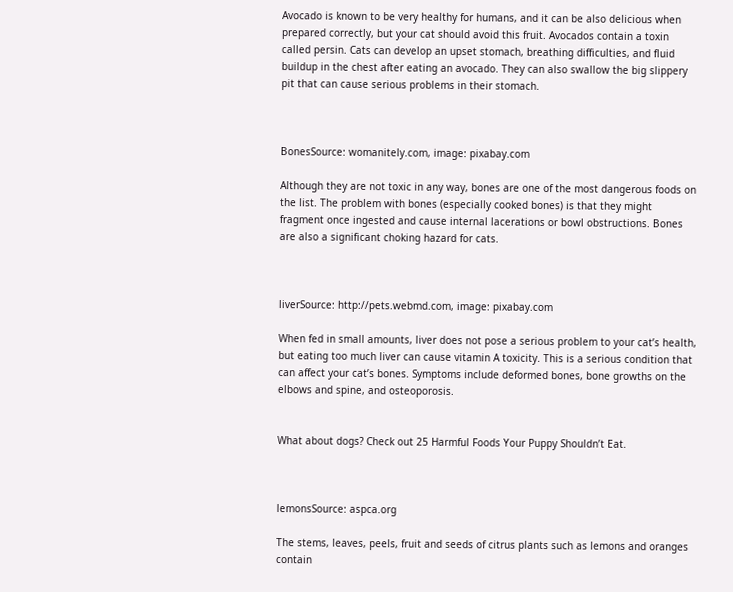Avocado is known to be very healthy for humans, and it can be also delicious when prepared correctly, but your cat should avoid this fruit. Avocados contain a toxin called persin. Cats can develop an upset stomach, breathing difficulties, and fluid buildup in the chest after eating an avocado. They can also swallow the big slippery pit that can cause serious problems in their stomach.



BonesSource: womanitely.com, image: pixabay.com

Although they are not toxic in any way, bones are one of the most dangerous foods on the list. The problem with bones (especially cooked bones) is that they might fragment once ingested and cause internal lacerations or bowl obstructions. Bones are also a significant choking hazard for cats.



liverSource: http://pets.webmd.com, image: pixabay.com

When fed in small amounts, liver does not pose a serious problem to your cat’s health, but eating too much liver can cause vitamin A toxicity. This is a serious condition that can affect your cat’s bones. Symptoms include deformed bones, bone growths on the elbows and spine, and osteoporosis.


What about dogs? Check out 25 Harmful Foods Your Puppy Shouldn’t Eat.



lemonsSource: aspca.org

The stems, leaves, peels, fruit and seeds of citrus plants such as lemons and oranges contain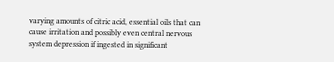varying amounts of citric acid, essential oils that can cause irritation and possibly even central nervous system depression if ingested in significant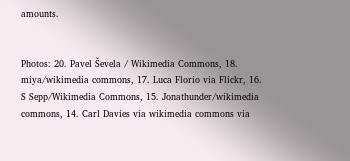amounts.


Photos: 20. Pavel Ševela / Wikimedia Commons, 18. miya/wikimedia commons, 17. Luca Florio via Flickr, 16. S Sepp/Wikimedia Commons, 15. Jonathunder/wikimedia commons, 14. Carl Davies via wikimedia commons via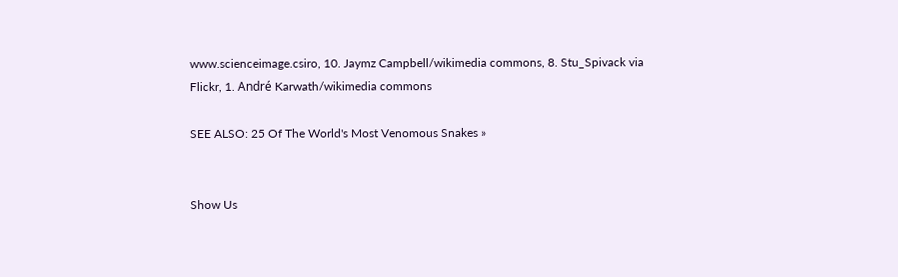www.scienceimage.csiro, 10. Jaymz Campbell/wikimedia commons, 8. Stu_Spivack via Flickr, 1. André Karwath/wikimedia commons

SEE ALSO: 25 Of The World's Most Venomous Snakes »


Show Us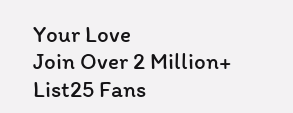Your Love
Join Over 2 Million+ List25 Fans